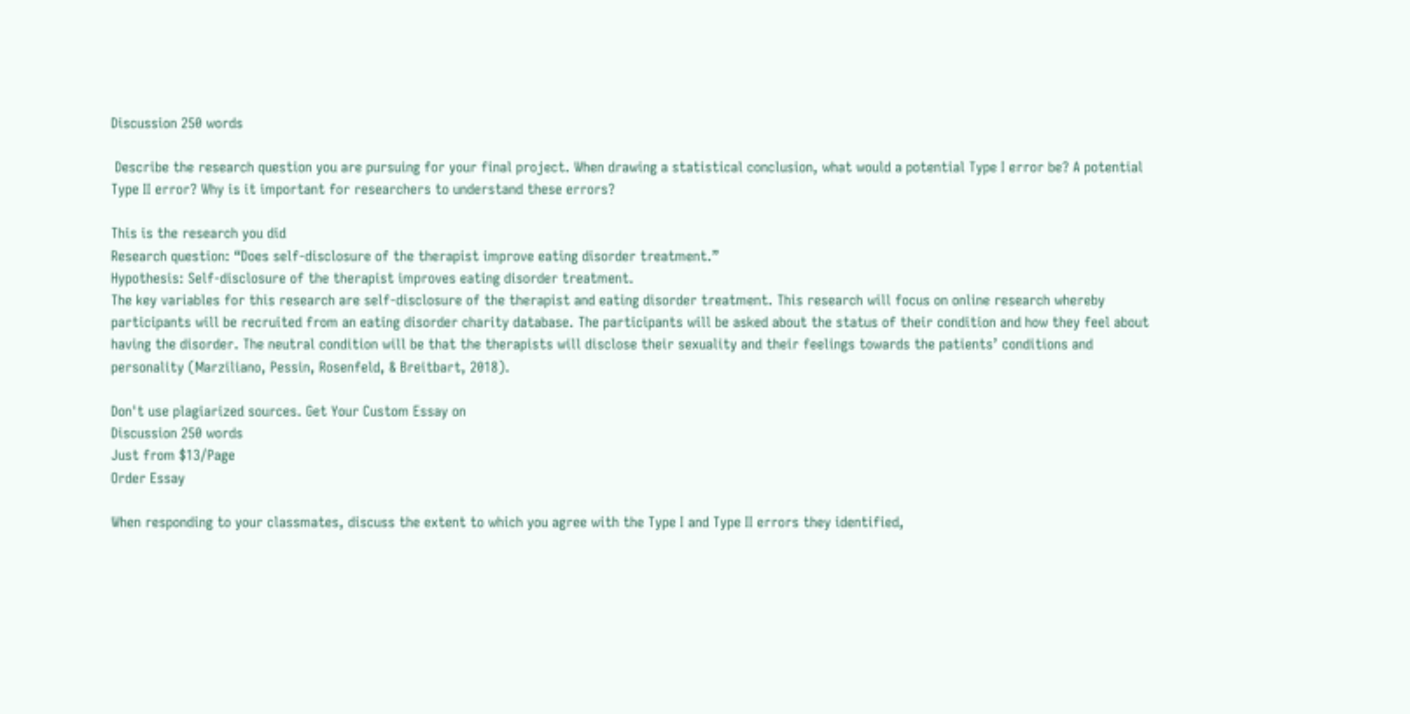Discussion 250 words

 Describe the research question you are pursuing for your final project. When drawing a statistical conclusion, what would a potential Type I error be? A potential Type II error? Why is it important for researchers to understand these errors?

This is the research you did
Research question: “Does self-disclosure of the therapist improve eating disorder treatment.”
Hypothesis: Self-disclosure of the therapist improves eating disorder treatment.
The key variables for this research are self-disclosure of the therapist and eating disorder treatment. This research will focus on online research whereby participants will be recruited from an eating disorder charity database. The participants will be asked about the status of their condition and how they feel about having the disorder. The neutral condition will be that the therapists will disclose their sexuality and their feelings towards the patients’ conditions and personality (Marziliano, Pessin, Rosenfeld, & Breitbart, 2018).

Don't use plagiarized sources. Get Your Custom Essay on
Discussion 250 words
Just from $13/Page
Order Essay

When responding to your classmates, discuss the extent to which you agree with the Type I and Type II errors they identified,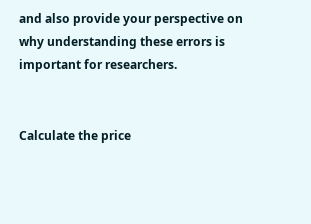and also provide your perspective on why understanding these errors is important for researchers.


Calculate the price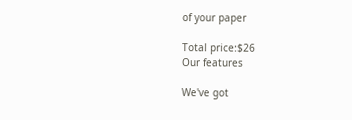of your paper

Total price:$26
Our features

We've got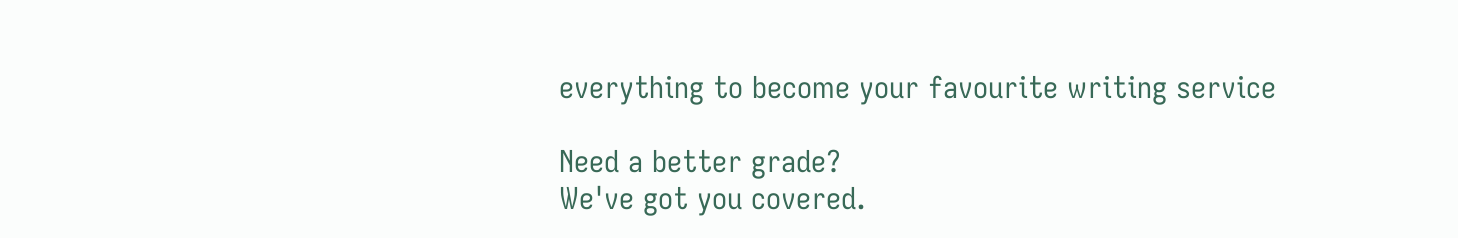everything to become your favourite writing service

Need a better grade?
We've got you covered.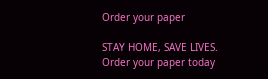Order your paper

STAY HOME, SAVE LIVES. Order your paper today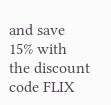and save 15% with the discount code FLIX